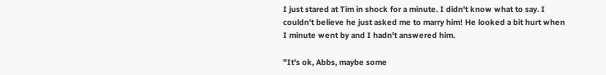I just stared at Tim in shock for a minute. I didn't know what to say. I couldn't believe he just asked me to marry him! He looked a bit hurt when I minute went by and I hadn't answered him.

"It's ok, Abbs, maybe some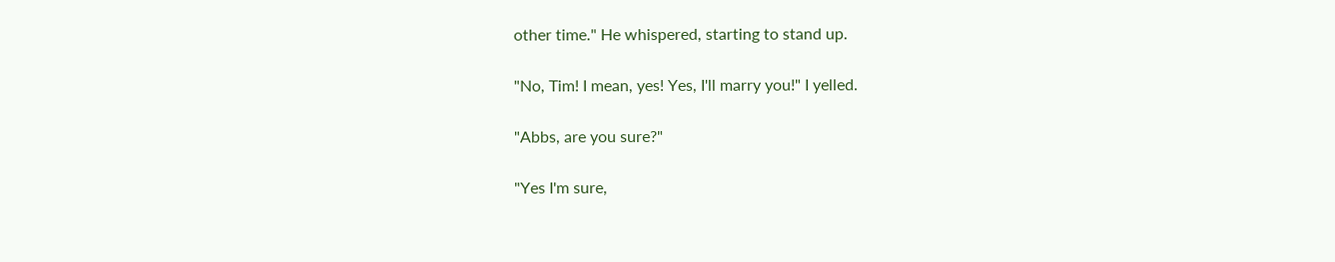other time." He whispered, starting to stand up.

"No, Tim! I mean, yes! Yes, I'll marry you!" I yelled.

"Abbs, are you sure?"

"Yes I'm sure,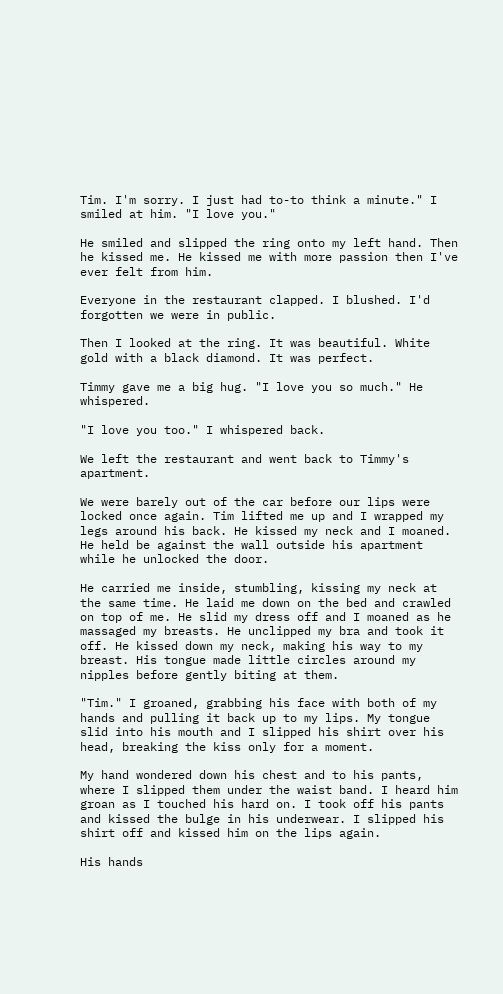Tim. I'm sorry. I just had to-to think a minute." I smiled at him. "I love you."

He smiled and slipped the ring onto my left hand. Then he kissed me. He kissed me with more passion then I've ever felt from him.

Everyone in the restaurant clapped. I blushed. I'd forgotten we were in public.

Then I looked at the ring. It was beautiful. White gold with a black diamond. It was perfect.

Timmy gave me a big hug. "I love you so much." He whispered.

"I love you too." I whispered back.

We left the restaurant and went back to Timmy's apartment.

We were barely out of the car before our lips were locked once again. Tim lifted me up and I wrapped my legs around his back. He kissed my neck and I moaned. He held be against the wall outside his apartment while he unlocked the door.

He carried me inside, stumbling, kissing my neck at the same time. He laid me down on the bed and crawled on top of me. He slid my dress off and I moaned as he massaged my breasts. He unclipped my bra and took it off. He kissed down my neck, making his way to my breast. His tongue made little circles around my nipples before gently biting at them.

"Tim." I groaned, grabbing his face with both of my hands and pulling it back up to my lips. My tongue slid into his mouth and I slipped his shirt over his head, breaking the kiss only for a moment.

My hand wondered down his chest and to his pants, where I slipped them under the waist band. I heard him groan as I touched his hard on. I took off his pants and kissed the bulge in his underwear. I slipped his shirt off and kissed him on the lips again.

His hands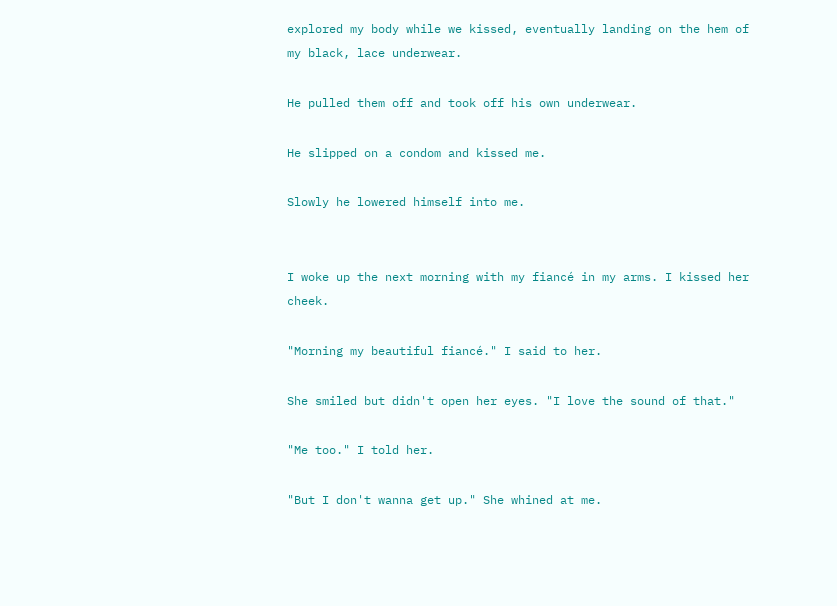explored my body while we kissed, eventually landing on the hem of my black, lace underwear.

He pulled them off and took off his own underwear.

He slipped on a condom and kissed me.

Slowly he lowered himself into me.


I woke up the next morning with my fiancé in my arms. I kissed her cheek.

"Morning my beautiful fiancé." I said to her.

She smiled but didn't open her eyes. "I love the sound of that."

"Me too." I told her.

"But I don't wanna get up." She whined at me.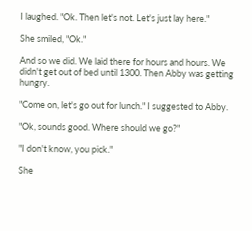I laughed. "Ok. Then let's not. Let's just lay here."

She smiled, "Ok."

And so we did. We laid there for hours and hours. We didn't get out of bed until 1300. Then Abby was getting hungry.

"Come on, let's go out for lunch." I suggested to Abby.

"Ok, sounds good. Where should we go?"

"I don't know, you pick."

She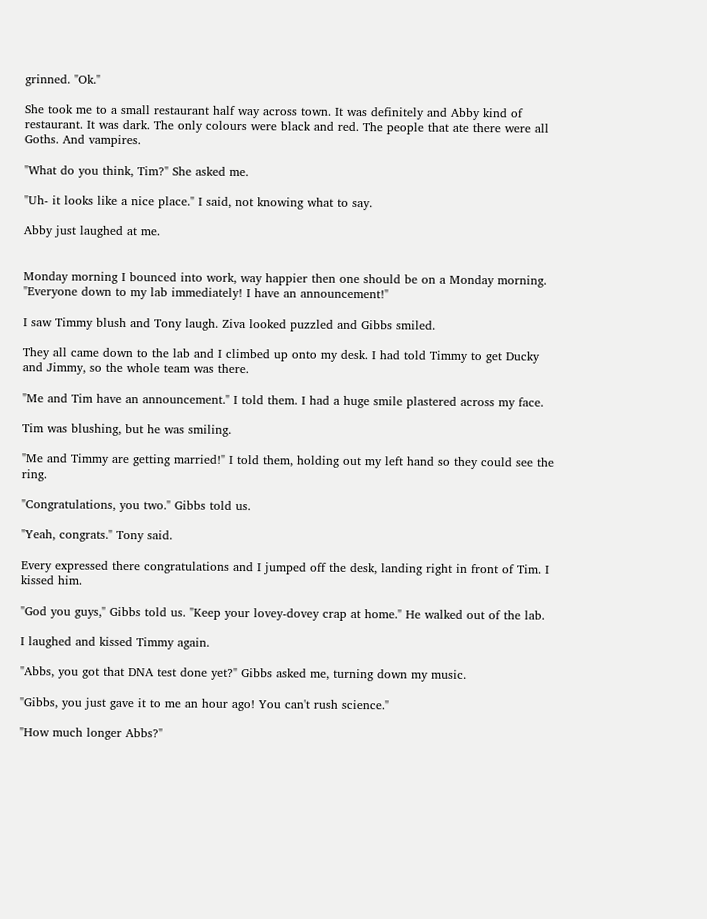grinned. "Ok."

She took me to a small restaurant half way across town. It was definitely and Abby kind of restaurant. It was dark. The only colours were black and red. The people that ate there were all Goths. And vampires.

"What do you think, Tim?" She asked me.

"Uh- it looks like a nice place." I said, not knowing what to say.

Abby just laughed at me.


Monday morning I bounced into work, way happier then one should be on a Monday morning. "Everyone down to my lab immediately! I have an announcement!"

I saw Timmy blush and Tony laugh. Ziva looked puzzled and Gibbs smiled.

They all came down to the lab and I climbed up onto my desk. I had told Timmy to get Ducky and Jimmy, so the whole team was there.

"Me and Tim have an announcement." I told them. I had a huge smile plastered across my face.

Tim was blushing, but he was smiling.

"Me and Timmy are getting married!" I told them, holding out my left hand so they could see the ring.

"Congratulations, you two." Gibbs told us.

"Yeah, congrats." Tony said.

Every expressed there congratulations and I jumped off the desk, landing right in front of Tim. I kissed him.

"God you guys," Gibbs told us. "Keep your lovey-dovey crap at home." He walked out of the lab.

I laughed and kissed Timmy again.

"Abbs, you got that DNA test done yet?" Gibbs asked me, turning down my music.

"Gibbs, you just gave it to me an hour ago! You can't rush science."

"How much longer Abbs?"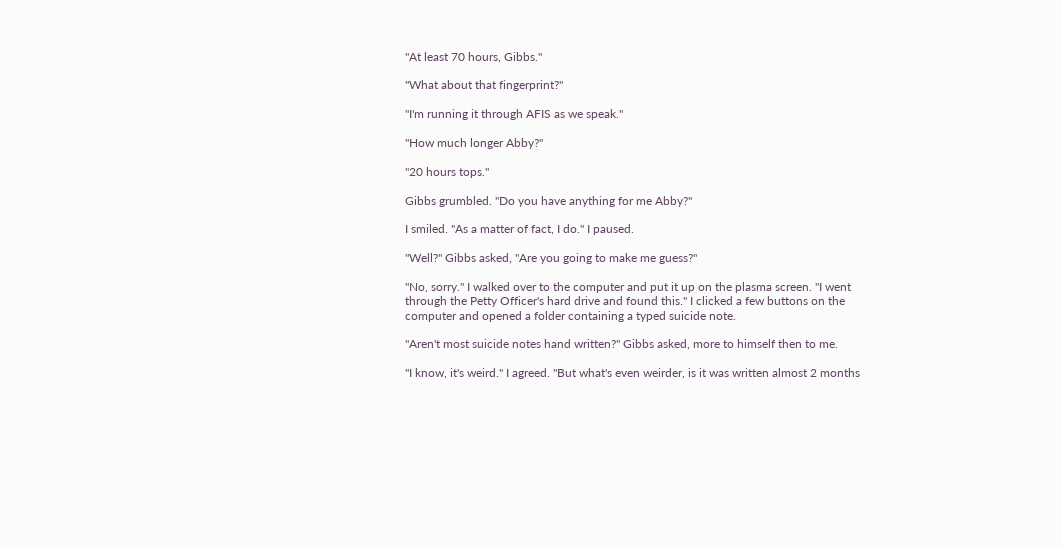"At least 70 hours, Gibbs."

"What about that fingerprint?"

"I'm running it through AFIS as we speak."

"How much longer Abby?"

"20 hours tops."

Gibbs grumbled. "Do you have anything for me Abby?"

I smiled. "As a matter of fact, I do." I paused.

"Well?" Gibbs asked, "Are you going to make me guess?"

"No, sorry." I walked over to the computer and put it up on the plasma screen. "I went through the Petty Officer's hard drive and found this." I clicked a few buttons on the computer and opened a folder containing a typed suicide note.

"Aren't most suicide notes hand written?" Gibbs asked, more to himself then to me.

"I know, it's weird." I agreed. "But what's even weirder, is it was written almost 2 months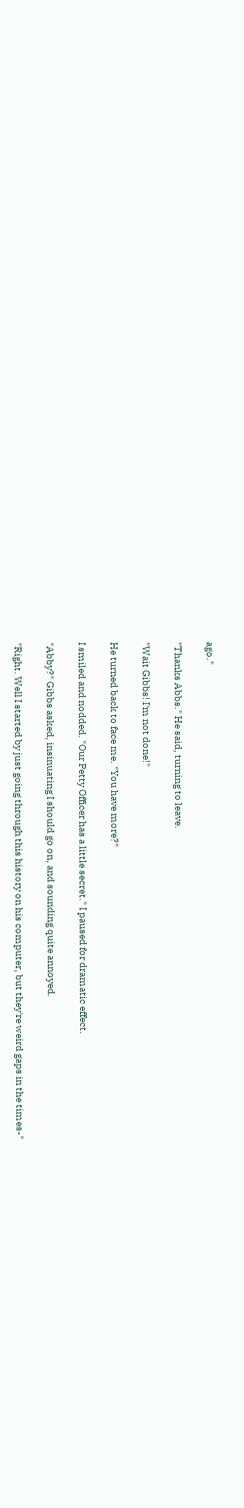ago."

"Thanks Abbs." He said, turning to leave.

"Wait Gibbs! I'm not done!"

He turned back to face me. "You have more?"

I smiled and nodded. "Our Petty Officer has a little secret." I paused for dramatic effect.

"Abby?" Gibbs asked, insinuating I should go on, and sounding quite annoyed.

"Right. Well I started by just going through this history on his computer, but they're weird gaps in the times-"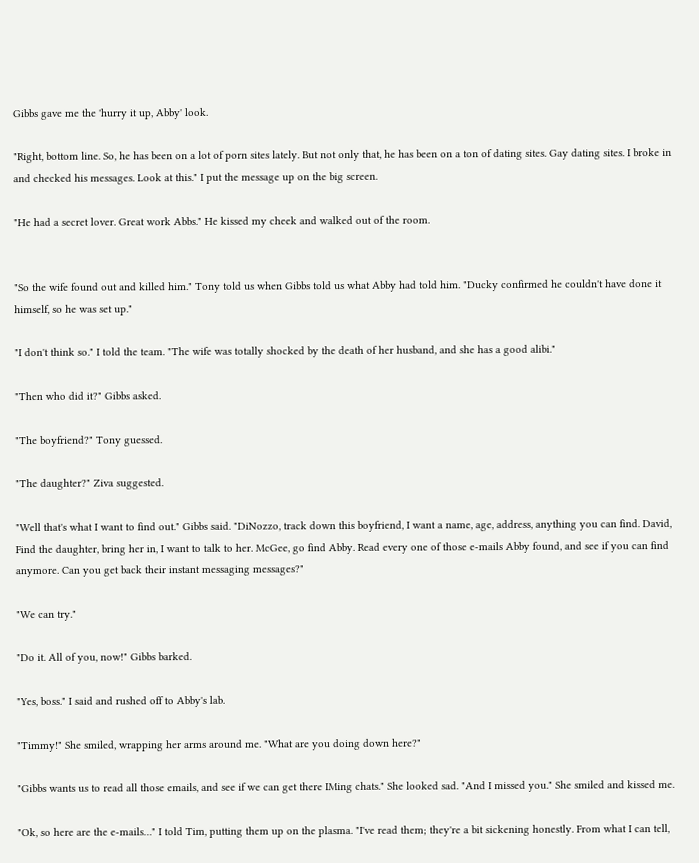Gibbs gave me the 'hurry it up, Abby' look.

"Right, bottom line. So, he has been on a lot of porn sites lately. But not only that, he has been on a ton of dating sites. Gay dating sites. I broke in and checked his messages. Look at this." I put the message up on the big screen.

"He had a secret lover. Great work Abbs." He kissed my cheek and walked out of the room.


"So the wife found out and killed him." Tony told us when Gibbs told us what Abby had told him. "Ducky confirmed he couldn't have done it himself, so he was set up."

"I don't think so." I told the team. "The wife was totally shocked by the death of her husband, and she has a good alibi."

"Then who did it?" Gibbs asked.

"The boyfriend?" Tony guessed.

"The daughter?" Ziva suggested.

"Well that's what I want to find out." Gibbs said. "DiNozzo, track down this boyfriend, I want a name, age, address, anything you can find. David, Find the daughter, bring her in, I want to talk to her. McGee, go find Abby. Read every one of those e-mails Abby found, and see if you can find anymore. Can you get back their instant messaging messages?"

"We can try."

"Do it. All of you, now!" Gibbs barked.

"Yes, boss." I said and rushed off to Abby's lab.

"Timmy!" She smiled, wrapping her arms around me. "What are you doing down here?"

"Gibbs wants us to read all those emails, and see if we can get there IMing chats." She looked sad. "And I missed you." She smiled and kissed me.

"Ok, so here are the e-mails…" I told Tim, putting them up on the plasma. "I've read them; they're a bit sickening honestly. From what I can tell,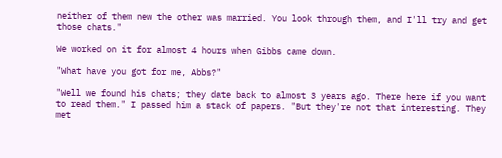neither of them new the other was married. You look through them, and I'll try and get those chats."

We worked on it for almost 4 hours when Gibbs came down.

"What have you got for me, Abbs?"

"Well we found his chats; they date back to almost 3 years ago. There here if you want to read them." I passed him a stack of papers. "But they're not that interesting. They met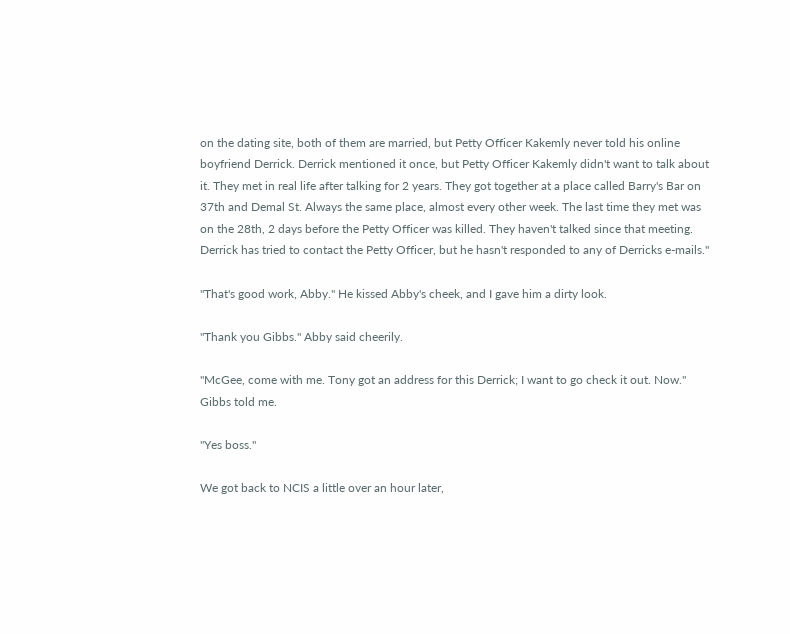on the dating site, both of them are married, but Petty Officer Kakemly never told his online boyfriend Derrick. Derrick mentioned it once, but Petty Officer Kakemly didn't want to talk about it. They met in real life after talking for 2 years. They got together at a place called Barry's Bar on 37th and Demal St. Always the same place, almost every other week. The last time they met was on the 28th, 2 days before the Petty Officer was killed. They haven't talked since that meeting. Derrick has tried to contact the Petty Officer, but he hasn't responded to any of Derricks e-mails."

"That's good work, Abby." He kissed Abby's cheek, and I gave him a dirty look.

"Thank you Gibbs." Abby said cheerily.

"McGee, come with me. Tony got an address for this Derrick; I want to go check it out. Now." Gibbs told me.

"Yes boss."

We got back to NCIS a little over an hour later,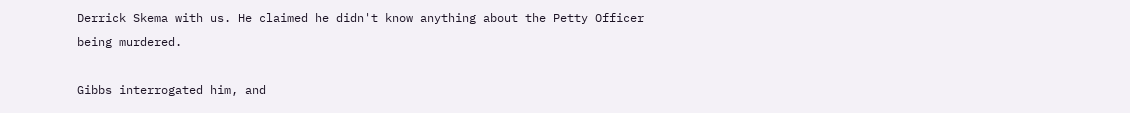Derrick Skema with us. He claimed he didn't know anything about the Petty Officer being murdered.

Gibbs interrogated him, and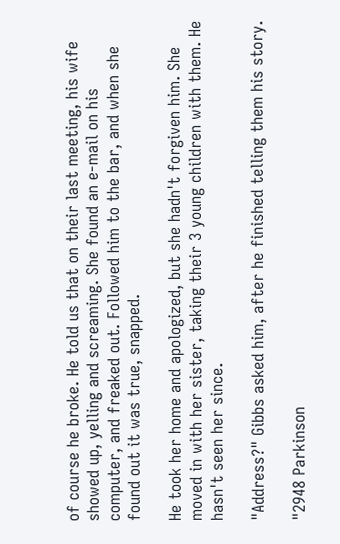of course he broke. He told us that on their last meeting, his wife showed up, yelling and screaming. She found an e-mail on his computer, and freaked out. Followed him to the bar, and when she found out it was true, snapped.

He took her home and apologized, but she hadn't forgiven him. She moved in with her sister, taking their 3 young children with them. He hasn't seen her since.

"Address?" Gibbs asked him, after he finished telling them his story.

"2948 Parkinson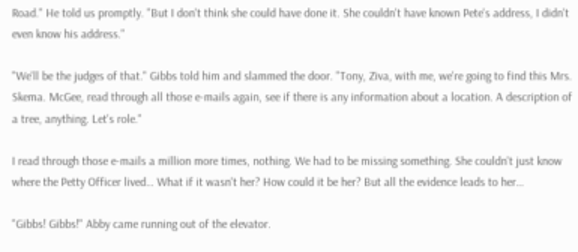Road." He told us promptly. "But I don't think she could have done it. She couldn't have known Pete's address, I didn't even know his address."

"We'll be the judges of that." Gibbs told him and slammed the door. "Tony, Ziva, with me, we're going to find this Mrs. Skema. McGee, read through all those e-mails again, see if there is any information about a location. A description of a tree, anything. Let's role."

I read through those e-mails a million more times, nothing. We had to be missing something. She couldn't just know where the Petty Officer lived… What if it wasn't her? How could it be her? But all the evidence leads to her…

"Gibbs! Gibbs!" Abby came running out of the elevator.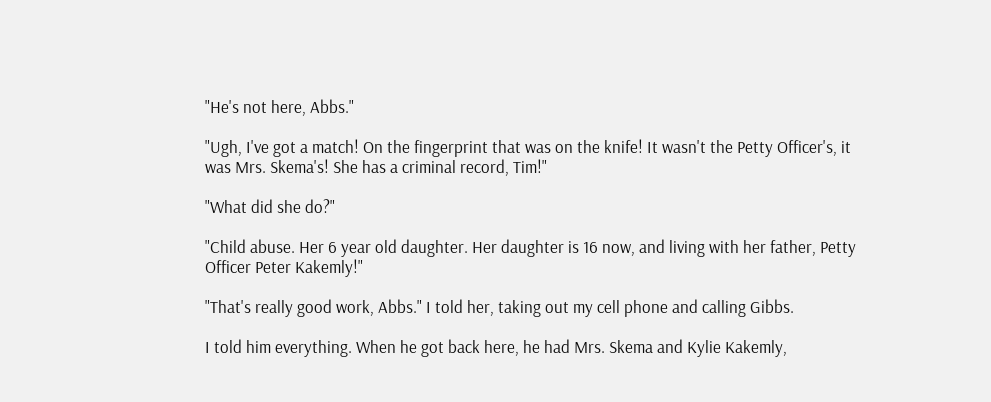"He's not here, Abbs."

"Ugh, I've got a match! On the fingerprint that was on the knife! It wasn't the Petty Officer's, it was Mrs. Skema's! She has a criminal record, Tim!"

"What did she do?"

"Child abuse. Her 6 year old daughter. Her daughter is 16 now, and living with her father, Petty Officer Peter Kakemly!"

"That's really good work, Abbs." I told her, taking out my cell phone and calling Gibbs.

I told him everything. When he got back here, he had Mrs. Skema and Kylie Kakemly,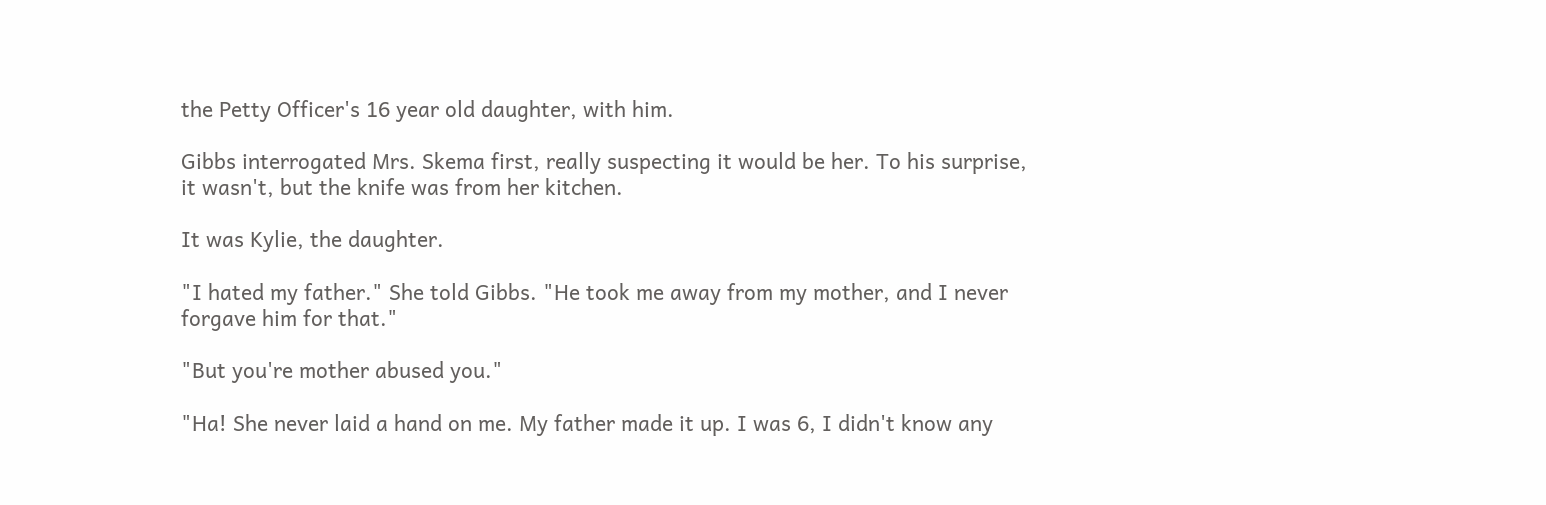the Petty Officer's 16 year old daughter, with him.

Gibbs interrogated Mrs. Skema first, really suspecting it would be her. To his surprise, it wasn't, but the knife was from her kitchen.

It was Kylie, the daughter.

"I hated my father." She told Gibbs. "He took me away from my mother, and I never forgave him for that."

"But you're mother abused you."

"Ha! She never laid a hand on me. My father made it up. I was 6, I didn't know any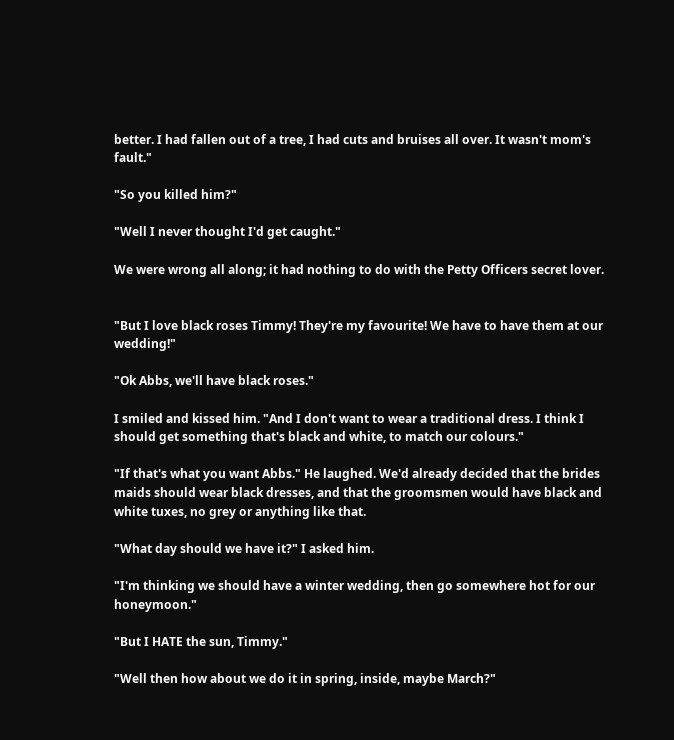better. I had fallen out of a tree, I had cuts and bruises all over. It wasn't mom's fault."

"So you killed him?"

"Well I never thought I'd get caught."

We were wrong all along; it had nothing to do with the Petty Officers secret lover.


"But I love black roses Timmy! They're my favourite! We have to have them at our wedding!"

"Ok Abbs, we'll have black roses."

I smiled and kissed him. "And I don't want to wear a traditional dress. I think I should get something that's black and white, to match our colours."

"If that's what you want Abbs." He laughed. We'd already decided that the brides maids should wear black dresses, and that the groomsmen would have black and white tuxes, no grey or anything like that.

"What day should we have it?" I asked him.

"I'm thinking we should have a winter wedding, then go somewhere hot for our honeymoon."

"But I HATE the sun, Timmy."

"Well then how about we do it in spring, inside, maybe March?"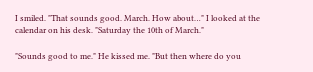I smiled. "That sounds good. March. How about…" I looked at the calendar on his desk. "Saturday the 10th of March."

"Sounds good to me." He kissed me. "But then where do you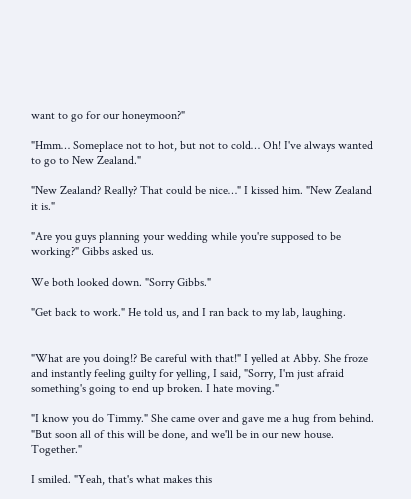want to go for our honeymoon?"

"Hmm… Someplace not to hot, but not to cold… Oh! I've always wanted to go to New Zealand."

"New Zealand? Really? That could be nice…" I kissed him. "New Zealand it is."

"Are you guys planning your wedding while you're supposed to be working?" Gibbs asked us.

We both looked down. "Sorry Gibbs."

"Get back to work." He told us, and I ran back to my lab, laughing.


"What are you doing!? Be careful with that!" I yelled at Abby. She froze and instantly feeling guilty for yelling, I said, "Sorry, I'm just afraid something's going to end up broken. I hate moving."

"I know you do Timmy." She came over and gave me a hug from behind. "But soon all of this will be done, and we'll be in our new house. Together."

I smiled. "Yeah, that's what makes this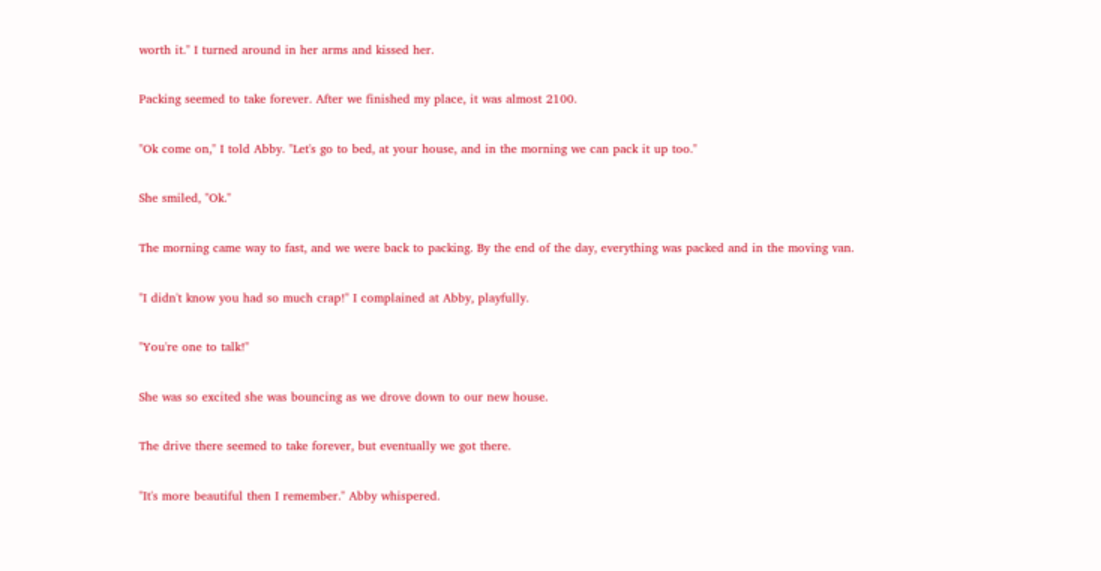worth it." I turned around in her arms and kissed her.

Packing seemed to take forever. After we finished my place, it was almost 2100.

"Ok come on," I told Abby. "Let's go to bed, at your house, and in the morning we can pack it up too."

She smiled, "Ok."

The morning came way to fast, and we were back to packing. By the end of the day, everything was packed and in the moving van.

"I didn't know you had so much crap!" I complained at Abby, playfully.

"You're one to talk!"

She was so excited she was bouncing as we drove down to our new house.

The drive there seemed to take forever, but eventually we got there.

"It's more beautiful then I remember." Abby whispered.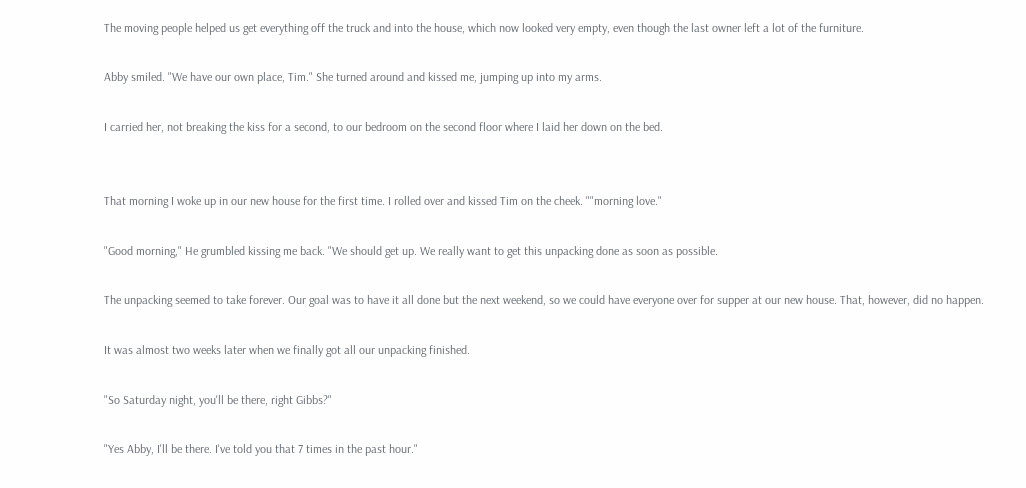The moving people helped us get everything off the truck and into the house, which now looked very empty, even though the last owner left a lot of the furniture.

Abby smiled. "We have our own place, Tim." She turned around and kissed me, jumping up into my arms.

I carried her, not breaking the kiss for a second, to our bedroom on the second floor where I laid her down on the bed.


That morning I woke up in our new house for the first time. I rolled over and kissed Tim on the cheek. ""morning love."

"Good morning," He grumbled kissing me back. "We should get up. We really want to get this unpacking done as soon as possible.

The unpacking seemed to take forever. Our goal was to have it all done but the next weekend, so we could have everyone over for supper at our new house. That, however, did no happen.

It was almost two weeks later when we finally got all our unpacking finished.

"So Saturday night, you'll be there, right Gibbs?"

"Yes Abby, I'll be there. I've told you that 7 times in the past hour."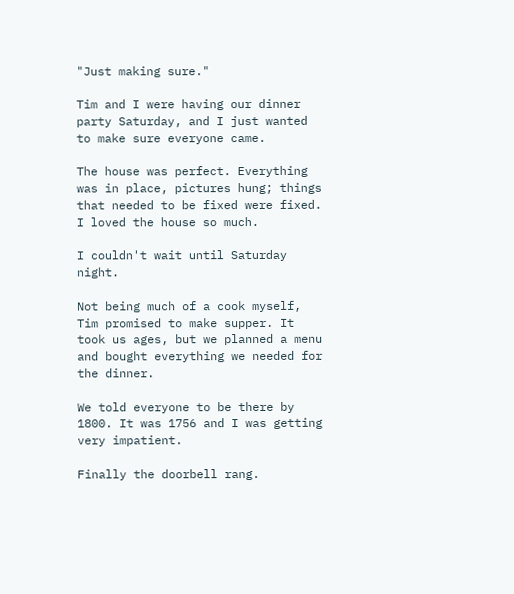"Just making sure."

Tim and I were having our dinner party Saturday, and I just wanted to make sure everyone came.

The house was perfect. Everything was in place, pictures hung; things that needed to be fixed were fixed. I loved the house so much.

I couldn't wait until Saturday night.

Not being much of a cook myself, Tim promised to make supper. It took us ages, but we planned a menu and bought everything we needed for the dinner.

We told everyone to be there by 1800. It was 1756 and I was getting very impatient.

Finally the doorbell rang.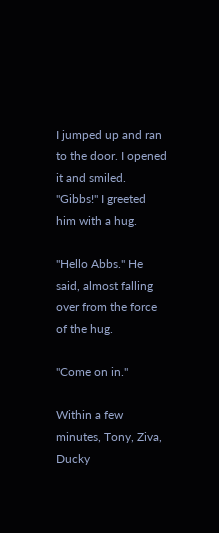I jumped up and ran to the door. I opened it and smiled. "Gibbs!" I greeted him with a hug.

"Hello Abbs." He said, almost falling over from the force of the hug.

"Come on in."

Within a few minutes, Tony, Ziva, Ducky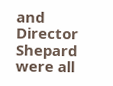and Director Shepard were all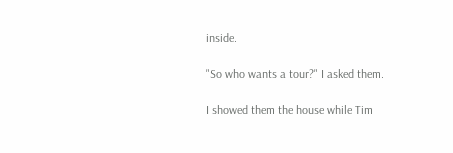inside.

"So who wants a tour?" I asked them.

I showed them the house while Tim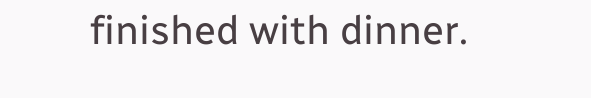finished with dinner.